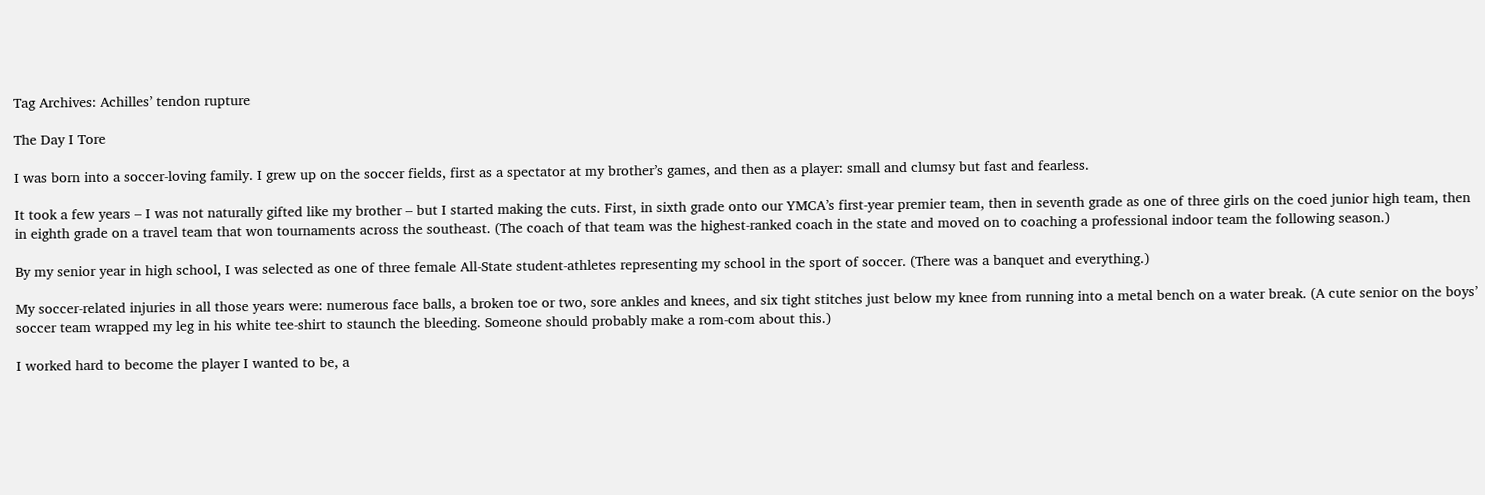Tag Archives: Achilles’ tendon rupture

The Day I Tore

I was born into a soccer-loving family. I grew up on the soccer fields, first as a spectator at my brother’s games, and then as a player: small and clumsy but fast and fearless.

It took a few years – I was not naturally gifted like my brother – but I started making the cuts. First, in sixth grade onto our YMCA’s first-year premier team, then in seventh grade as one of three girls on the coed junior high team, then in eighth grade on a travel team that won tournaments across the southeast. (The coach of that team was the highest-ranked coach in the state and moved on to coaching a professional indoor team the following season.)

By my senior year in high school, I was selected as one of three female All-State student-athletes representing my school in the sport of soccer. (There was a banquet and everything.)

My soccer-related injuries in all those years were: numerous face balls, a broken toe or two, sore ankles and knees, and six tight stitches just below my knee from running into a metal bench on a water break. (A cute senior on the boys’ soccer team wrapped my leg in his white tee-shirt to staunch the bleeding. Someone should probably make a rom-com about this.)

I worked hard to become the player I wanted to be, a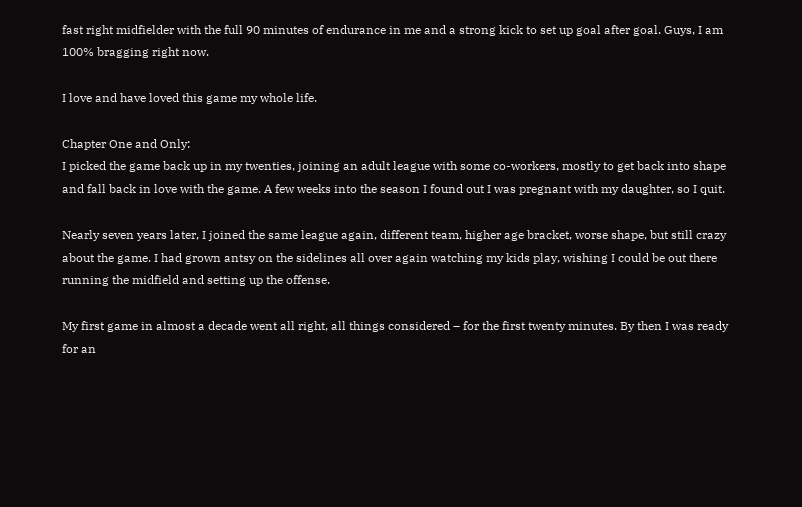fast right midfielder with the full 90 minutes of endurance in me and a strong kick to set up goal after goal. Guys, I am 100% bragging right now.

I love and have loved this game my whole life.

Chapter One and Only:
I picked the game back up in my twenties, joining an adult league with some co-workers, mostly to get back into shape and fall back in love with the game. A few weeks into the season I found out I was pregnant with my daughter, so I quit.

Nearly seven years later, I joined the same league again, different team, higher age bracket, worse shape, but still crazy about the game. I had grown antsy on the sidelines all over again watching my kids play, wishing I could be out there running the midfield and setting up the offense.

My first game in almost a decade went all right, all things considered – for the first twenty minutes. By then I was ready for an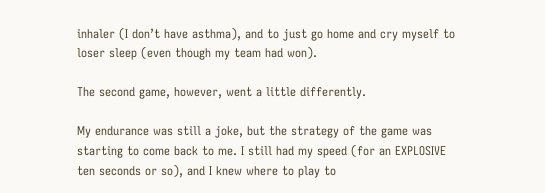inhaler (I don’t have asthma), and to just go home and cry myself to loser sleep (even though my team had won).

The second game, however, went a little differently.

My endurance was still a joke, but the strategy of the game was starting to come back to me. I still had my speed (for an EXPLOSIVE ten seconds or so), and I knew where to play to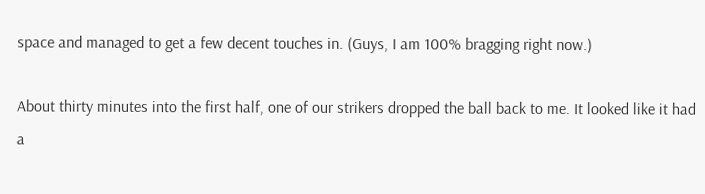space and managed to get a few decent touches in. (Guys, I am 100% bragging right now.)

About thirty minutes into the first half, one of our strikers dropped the ball back to me. It looked like it had a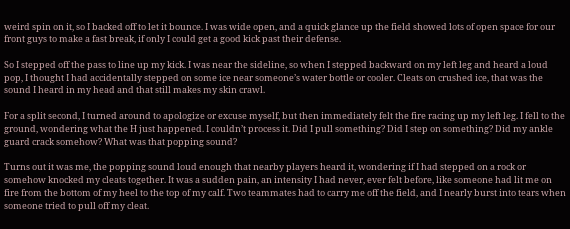weird spin on it, so I backed off to let it bounce. I was wide open, and a quick glance up the field showed lots of open space for our front guys to make a fast break, if only I could get a good kick past their defense.

So I stepped off the pass to line up my kick. I was near the sideline, so when I stepped backward on my left leg and heard a loud pop, I thought I had accidentally stepped on some ice near someone’s water bottle or cooler. Cleats on crushed ice, that was the sound I heard in my head and that still makes my skin crawl.

For a split second, I turned around to apologize or excuse myself, but then immediately felt the fire racing up my left leg. I fell to the ground, wondering what the H just happened. I couldn’t process it. Did I pull something? Did I step on something? Did my ankle guard crack somehow? What was that popping sound?

Turns out it was me, the popping sound loud enough that nearby players heard it, wondering if I had stepped on a rock or somehow knocked my cleats together. It was a sudden pain, an intensity I had never, ever felt before, like someone had lit me on fire from the bottom of my heel to the top of my calf. Two teammates had to carry me off the field, and I nearly burst into tears when someone tried to pull off my cleat.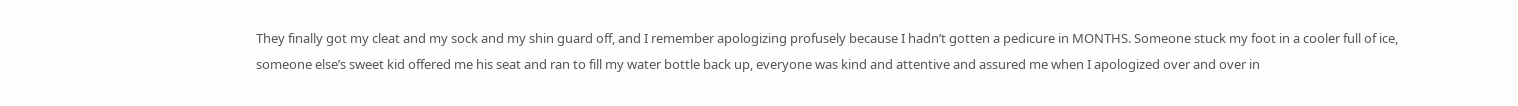They finally got my cleat and my sock and my shin guard off, and I remember apologizing profusely because I hadn’t gotten a pedicure in MONTHS. Someone stuck my foot in a cooler full of ice, someone else’s sweet kid offered me his seat and ran to fill my water bottle back up, everyone was kind and attentive and assured me when I apologized over and over in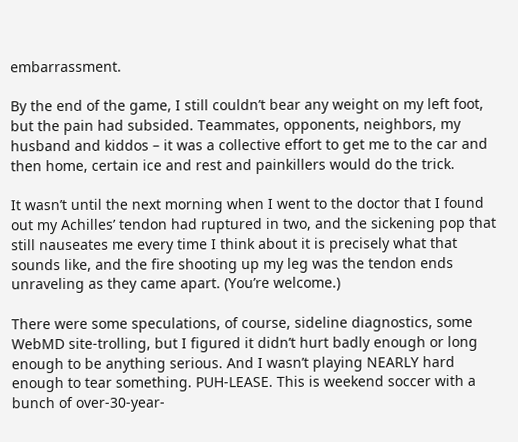embarrassment.

By the end of the game, I still couldn’t bear any weight on my left foot, but the pain had subsided. Teammates, opponents, neighbors, my husband and kiddos – it was a collective effort to get me to the car and then home, certain ice and rest and painkillers would do the trick.

It wasn’t until the next morning when I went to the doctor that I found out my Achilles’ tendon had ruptured in two, and the sickening pop that still nauseates me every time I think about it is precisely what that sounds like, and the fire shooting up my leg was the tendon ends unraveling as they came apart. (You’re welcome.)

There were some speculations, of course, sideline diagnostics, some WebMD site-trolling, but I figured it didn’t hurt badly enough or long enough to be anything serious. And I wasn’t playing NEARLY hard enough to tear something. PUH-LEASE. This is weekend soccer with a bunch of over-30-year-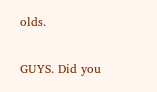olds.

GUYS. Did you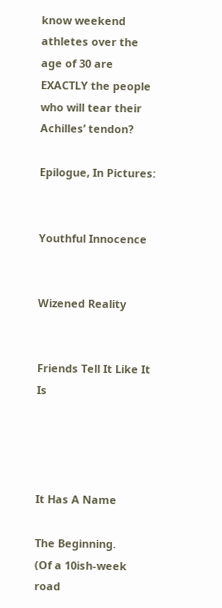know weekend athletes over the age of 30 are EXACTLY the people who will tear their Achilles’ tendon?

Epilogue, In Pictures:


Youthful Innocence


Wizened Reality


Friends Tell It Like It Is




It Has A Name

The Beginning.
(Of a 10ish-week road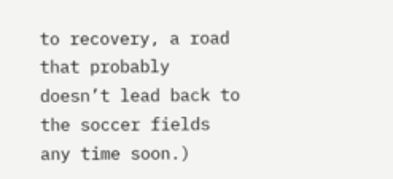to recovery, a road that probably doesn’t lead back to the soccer fields any time soon.)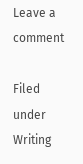Leave a comment

Filed under Writing